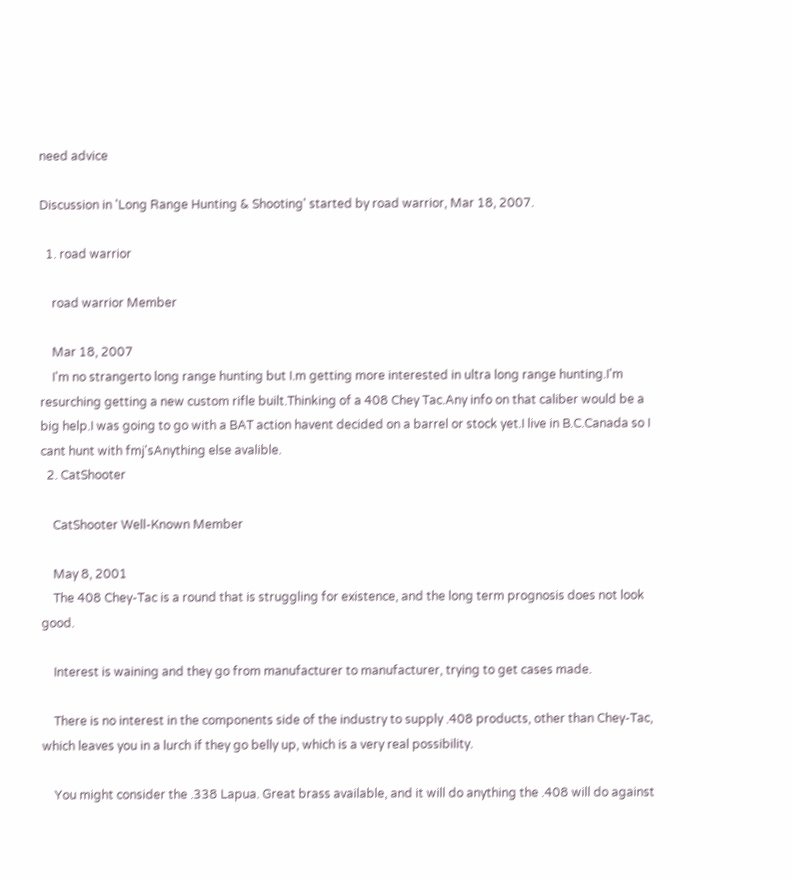need advice

Discussion in 'Long Range Hunting & Shooting' started by road warrior, Mar 18, 2007.

  1. road warrior

    road warrior Member

    Mar 18, 2007
    I'm no strangerto long range hunting but I.m getting more interested in ultra long range hunting.I'm resurching getting a new custom rifle built.Thinking of a 408 Chey Tac.Any info on that caliber would be a big help.I was going to go with a BAT action havent decided on a barrel or stock yet.I live in B.C.Canada so I cant hunt with fmj'sAnything else avalible.
  2. CatShooter

    CatShooter Well-Known Member

    May 8, 2001
    The 408 Chey-Tac is a round that is struggling for existence, and the long term prognosis does not look good.

    Interest is waining and they go from manufacturer to manufacturer, trying to get cases made.

    There is no interest in the components side of the industry to supply .408 products, other than Chey-Tac, which leaves you in a lurch if they go belly up, which is a very real possibility.

    You might consider the .338 Lapua. Great brass available, and it will do anything the .408 will do against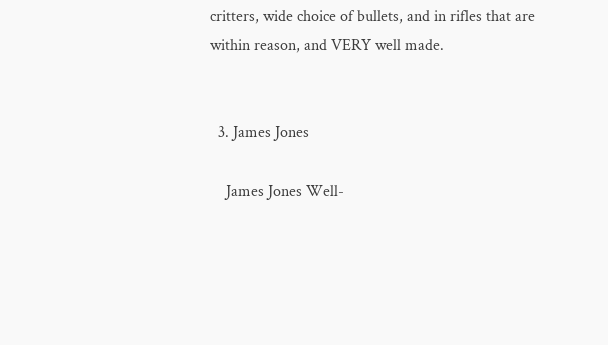critters, wide choice of bullets, and in rifles that are within reason, and VERY well made.


  3. James Jones

    James Jones Well-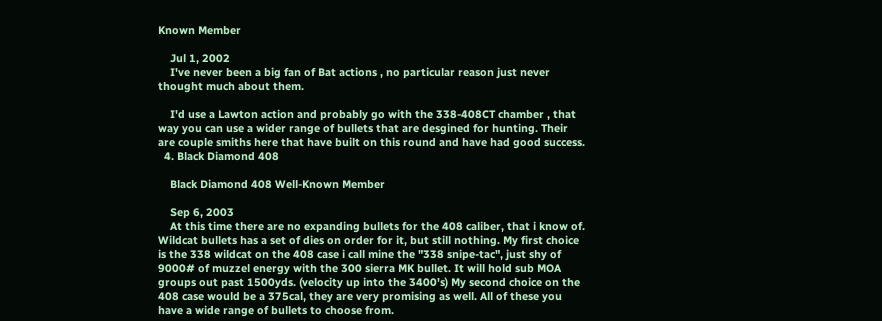Known Member

    Jul 1, 2002
    I've never been a big fan of Bat actions , no particular reason just never thought much about them.

    I'd use a Lawton action and probably go with the 338-408CT chamber , that way you can use a wider range of bullets that are desgined for hunting. Their are couple smiths here that have built on this round and have had good success.
  4. Black Diamond 408

    Black Diamond 408 Well-Known Member

    Sep 6, 2003
    At this time there are no expanding bullets for the 408 caliber, that i know of. Wildcat bullets has a set of dies on order for it, but still nothing. My first choice is the 338 wildcat on the 408 case i call mine the "338 snipe-tac", just shy of 9000# of muzzel energy with the 300 sierra MK bullet. It will hold sub MOA groups out past 1500yds. (velocity up into the 3400's) My second choice on the 408 case would be a 375cal, they are very promising as well. All of these you have a wide range of bullets to choose from.